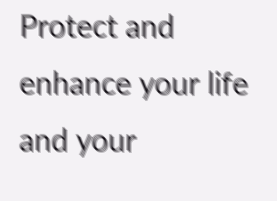Protect and enhance your life and your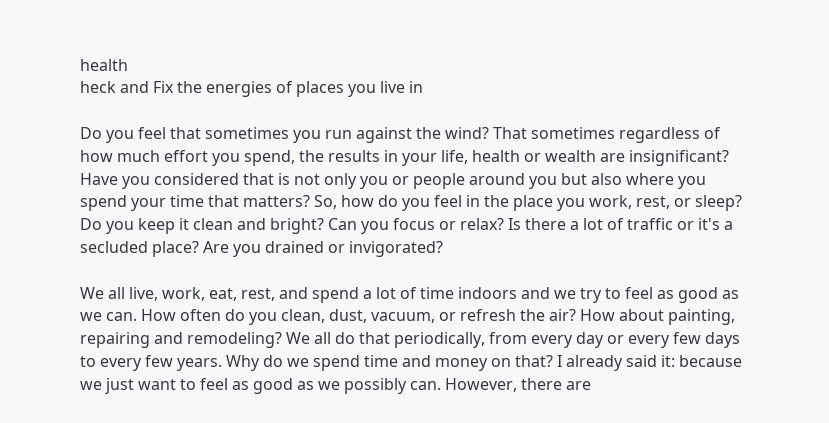health
heck and Fix the energies of places you live in

Do you feel that sometimes you run against the wind? That sometimes regardless of how much effort you spend, the results in your life, health or wealth are insignificant? Have you considered that is not only you or people around you but also where you spend your time that matters? So, how do you feel in the place you work, rest, or sleep?  Do you keep it clean and bright? Can you focus or relax? Is there a lot of traffic or it's a secluded place? Are you drained or invigorated?

We all live, work, eat, rest, and spend a lot of time indoors and we try to feel as good as we can. How often do you clean, dust, vacuum, or refresh the air? How about painting, repairing and remodeling? We all do that periodically, from every day or every few days to every few years. Why do we spend time and money on that? I already said it: because we just want to feel as good as we possibly can. However, there are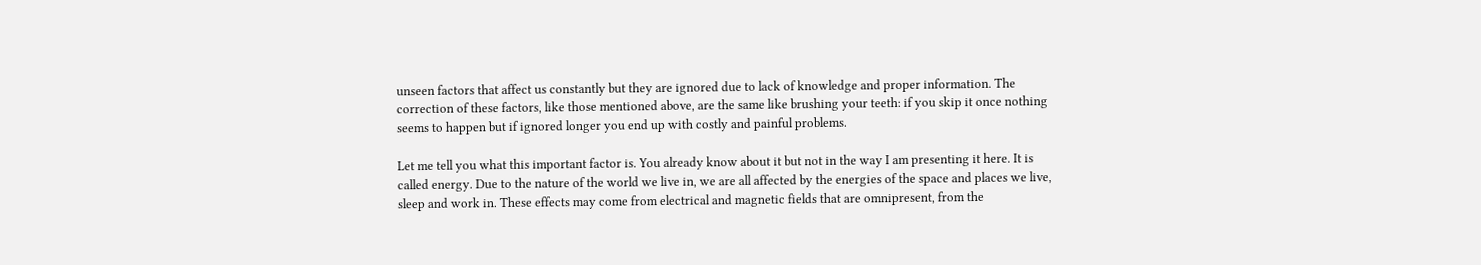unseen factors that affect us constantly but they are ignored due to lack of knowledge and proper information. The correction of these factors, like those mentioned above, are the same like brushing your teeth: if you skip it once nothing seems to happen but if ignored longer you end up with costly and painful problems.

Let me tell you what this important factor is. You already know about it but not in the way I am presenting it here. It is called energy. Due to the nature of the world we live in, we are all affected by the energies of the space and places we live, sleep and work in. These effects may come from electrical and magnetic fields that are omnipresent, from the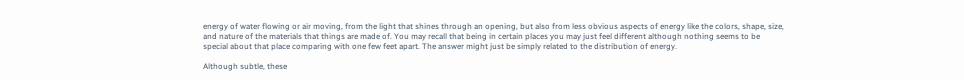energy of water flowing or air moving, from the light that shines through an opening, but also from less obvious aspects of energy like the colors, shape, size, and nature of the materials that things are made of. You may recall that being in certain places you may just feel different although nothing seems to be special about that place comparing with one few feet apart. The answer might just be simply related to the distribution of energy.

Although subtle, these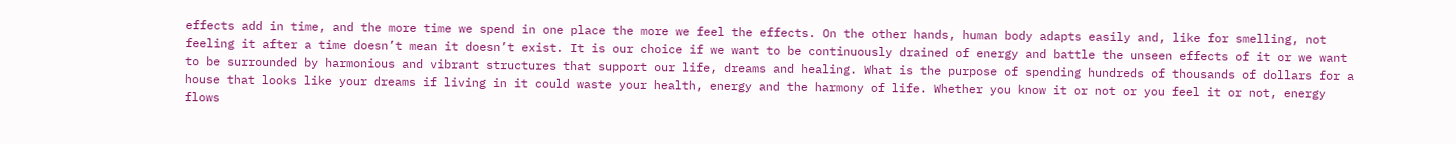effects add in time, and the more time we spend in one place the more we feel the effects. On the other hands, human body adapts easily and, like for smelling, not feeling it after a time doesn’t mean it doesn’t exist. It is our choice if we want to be continuously drained of energy and battle the unseen effects of it or we want to be surrounded by harmonious and vibrant structures that support our life, dreams and healing. What is the purpose of spending hundreds of thousands of dollars for a house that looks like your dreams if living in it could waste your health, energy and the harmony of life. Whether you know it or not or you feel it or not, energy flows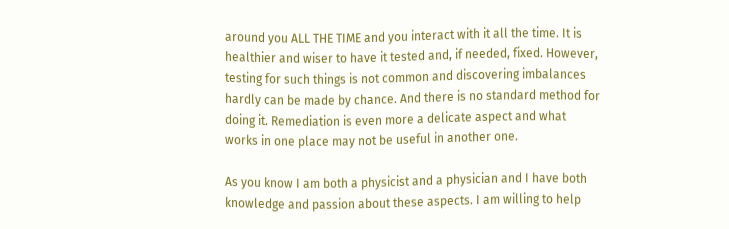around you ALL THE TIME and you interact with it all the time. It is healthier and wiser to have it tested and, if needed, fixed. However, testing for such things is not common and discovering imbalances hardly can be made by chance. And there is no standard method for doing it. Remediation is even more a delicate aspect and what works in one place may not be useful in another one.

As you know I am both a physicist and a physician and I have both knowledge and passion about these aspects. I am willing to help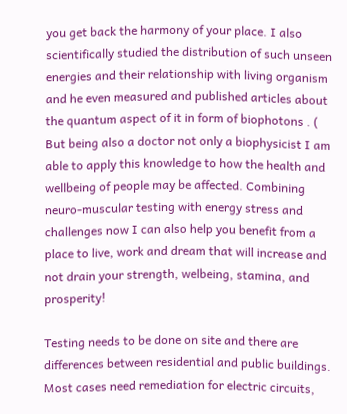you get back the harmony of your place. I also scientifically studied the distribution of such unseen energies and their relationship with living organism and he even measured and published articles about the quantum aspect of it in form of biophotons . (  But being also a doctor not only a biophysicist I am able to apply this knowledge to how the health and wellbeing of people may be affected. Combining neuro-muscular testing with energy stress and challenges now I can also help you benefit from a place to live, work and dream that will increase and not drain your strength, welbeing, stamina, and prosperity!

Testing needs to be done on site and there are differences between residential and public buildings. Most cases need remediation for electric circuits,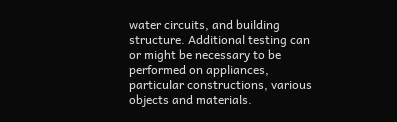water circuits, and building structure. Additional testing can or might be necessary to be performed on appliances, particular constructions, various objects and materials.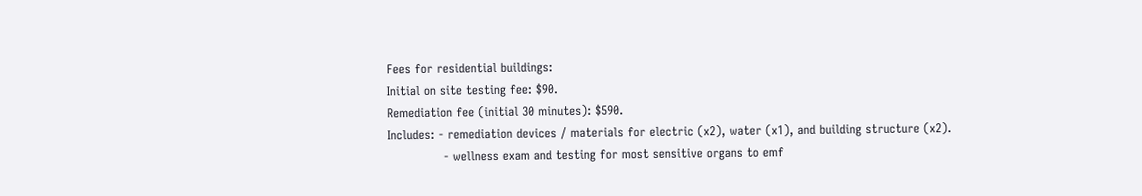Fees for residential buildings:
Initial on site testing fee: $90.
Remediation fee (initial 30 minutes): $590.
Includes: - remediation devices / materials for electric (x2), water (x1), and building structure (x2).
              - wellness exam and testing for most sensitive organs to emf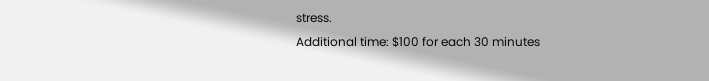stress.
Additional time: $100 for each 30 minutes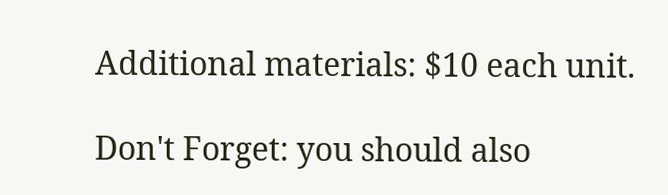Additional materials: $10 each unit.

Don't Forget: you should also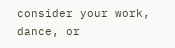consider your work, dance, or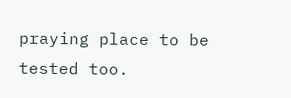praying place to be tested too.